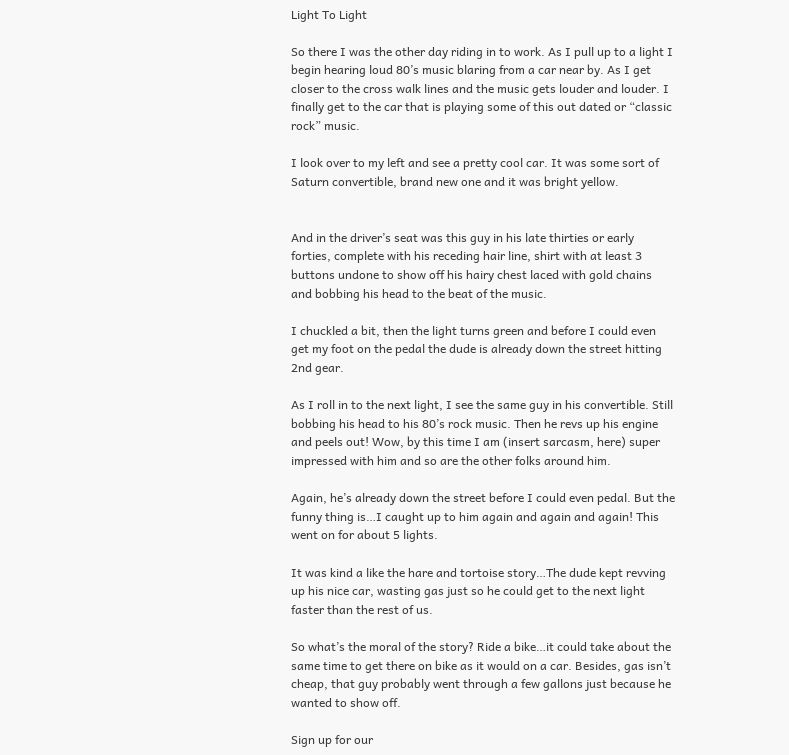Light To Light

So there I was the other day riding in to work. As I pull up to a light I begin hearing loud 80’s music blaring from a car near by. As I get closer to the cross walk lines and the music gets louder and louder. I finally get to the car that is playing some of this out dated or “classic rock” music.

I look over to my left and see a pretty cool car. It was some sort of Saturn convertible, brand new one and it was bright yellow.


And in the driver’s seat was this guy in his late thirties or early forties, complete with his receding hair line, shirt with at least 3 buttons undone to show off his hairy chest laced with gold chains and bobbing his head to the beat of the music.

I chuckled a bit, then the light turns green and before I could even get my foot on the pedal the dude is already down the street hitting 2nd gear.

As I roll in to the next light, I see the same guy in his convertible. Still bobbing his head to his 80’s rock music. Then he revs up his engine and peels out! Wow, by this time I am (insert sarcasm, here) super impressed with him and so are the other folks around him.

Again, he’s already down the street before I could even pedal. But the funny thing is…I caught up to him again and again and again! This went on for about 5 lights.

It was kind a like the hare and tortoise story…The dude kept revving up his nice car, wasting gas just so he could get to the next light faster than the rest of us.

So what’s the moral of the story? Ride a bike…it could take about the same time to get there on bike as it would on a car. Besides, gas isn’t cheap, that guy probably went through a few gallons just because he wanted to show off.

Sign up for our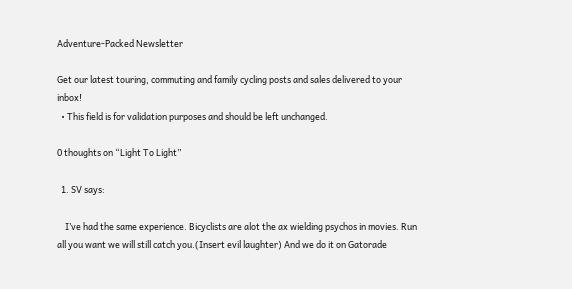Adventure-Packed Newsletter

Get our latest touring, commuting and family cycling posts and sales delivered to your inbox!
  • This field is for validation purposes and should be left unchanged.

0 thoughts on “Light To Light”

  1. SV says:

    I’ve had the same experience. Bicyclists are alot the ax wielding psychos in movies. Run all you want we will still catch you.(Insert evil laughter) And we do it on Gatorade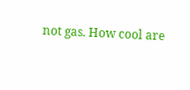not gas. How cool are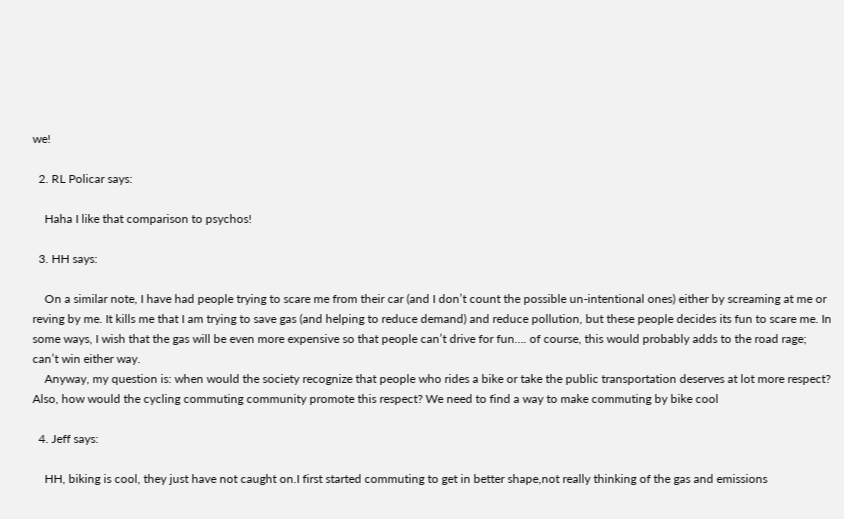we!

  2. RL Policar says:

    Haha I like that comparison to psychos!

  3. HH says:

    On a similar note, I have had people trying to scare me from their car (and I don’t count the possible un-intentional ones) either by screaming at me or reving by me. It kills me that I am trying to save gas (and helping to reduce demand) and reduce pollution, but these people decides its fun to scare me. In some ways, I wish that the gas will be even more expensive so that people can’t drive for fun…. of course, this would probably adds to the road rage; can’t win either way.
    Anyway, my question is: when would the society recognize that people who rides a bike or take the public transportation deserves at lot more respect? Also, how would the cycling commuting community promote this respect? We need to find a way to make commuting by bike cool

  4. Jeff says:

    HH, biking is cool, they just have not caught on.I first started commuting to get in better shape,not really thinking of the gas and emissions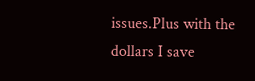issues.Plus with the dollars I save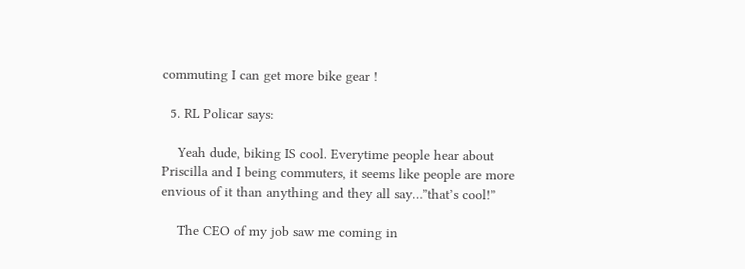commuting I can get more bike gear !

  5. RL Policar says:

    Yeah dude, biking IS cool. Everytime people hear about Priscilla and I being commuters, it seems like people are more envious of it than anything and they all say…”that’s cool!”

    The CEO of my job saw me coming in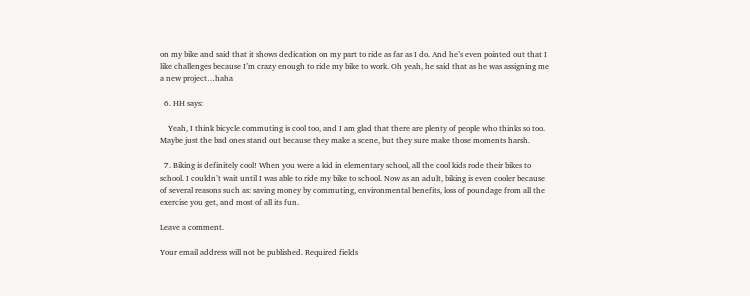on my bike and said that it shows dedication on my part to ride as far as I do. And he’s even pointed out that I like challenges because I’m crazy enough to ride my bike to work. Oh yeah, he said that as he was assigning me a new project…haha

  6. HH says:

    Yeah, I think bicycle commuting is cool too, and I am glad that there are plenty of people who thinks so too. Maybe just the bad ones stand out because they make a scene, but they sure make those moments harsh.

  7. Biking is definitely cool! When you were a kid in elementary school, all the cool kids rode their bikes to school. I couldn’t wait until I was able to ride my bike to school. Now as an adult, biking is even cooler because of several reasons such as: saving money by commuting, environmental benefits, loss of poundage from all the exercise you get, and most of all its fun.

Leave a comment.

Your email address will not be published. Required fields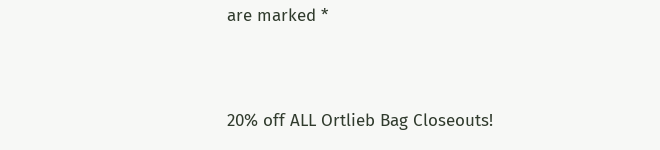are marked *


20% off ALL Ortlieb Bag Closeouts!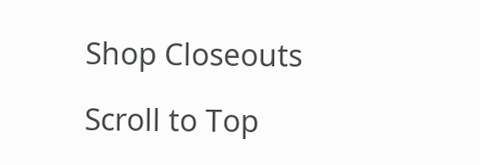Shop Closeouts

Scroll to Top